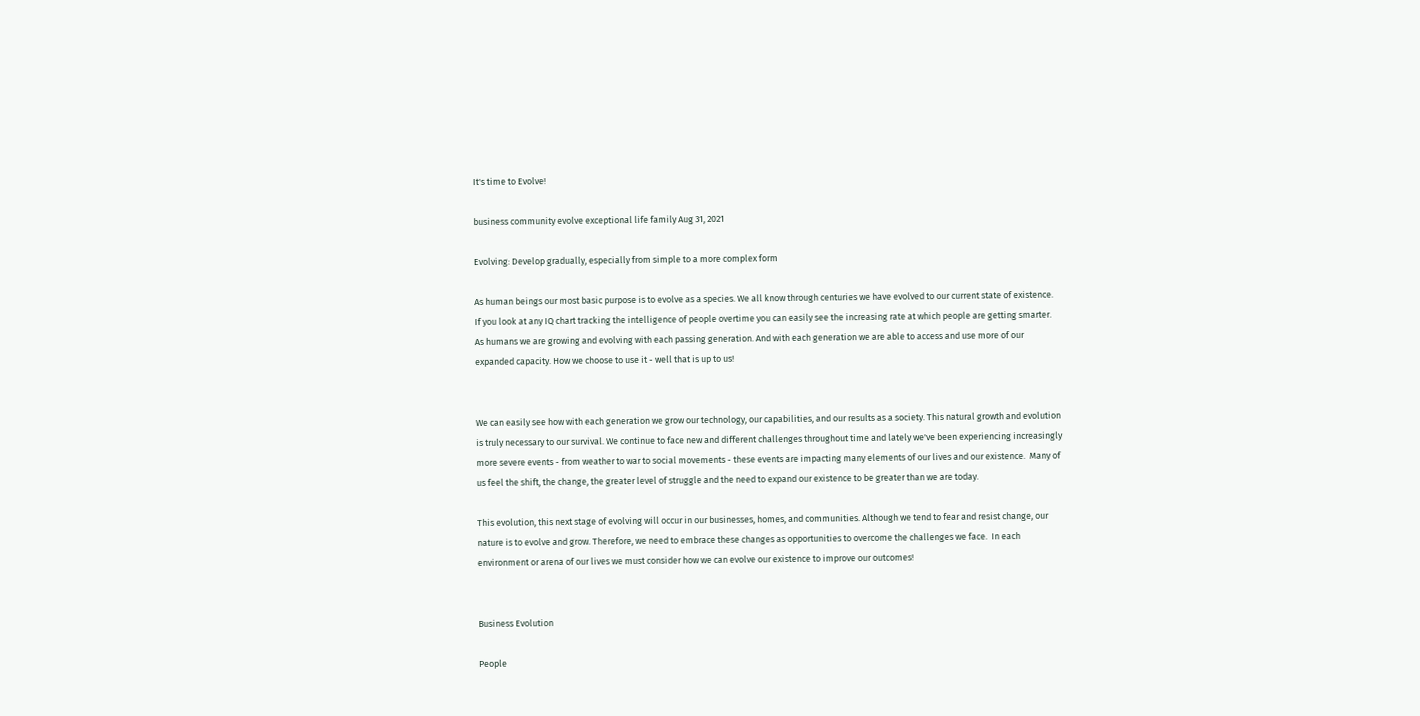It's time to Evolve!

business community evolve exceptional life family Aug 31, 2021

Evolving: Develop gradually, especially from simple to a more complex form

As human beings our most basic purpose is to evolve as a species. We all know through centuries we have evolved to our current state of existence. If you look at any IQ chart tracking the intelligence of people overtime you can easily see the increasing rate at which people are getting smarter. As humans we are growing and evolving with each passing generation. And with each generation we are able to access and use more of our expanded capacity. How we choose to use it - well that is up to us!


We can easily see how with each generation we grow our technology, our capabilities, and our results as a society. This natural growth and evolution is truly necessary to our survival. We continue to face new and different challenges throughout time and lately we've been experiencing increasingly more severe events - from weather to war to social movements - these events are impacting many elements of our lives and our existence.  Many of us feel the shift, the change, the greater level of struggle and the need to expand our existence to be greater than we are today.

This evolution, this next stage of evolving will occur in our businesses, homes, and communities. Although we tend to fear and resist change, our nature is to evolve and grow. Therefore, we need to embrace these changes as opportunities to overcome the challenges we face.  In each environment or arena of our lives we must consider how we can evolve our existence to improve our outcomes!


Business Evolution

People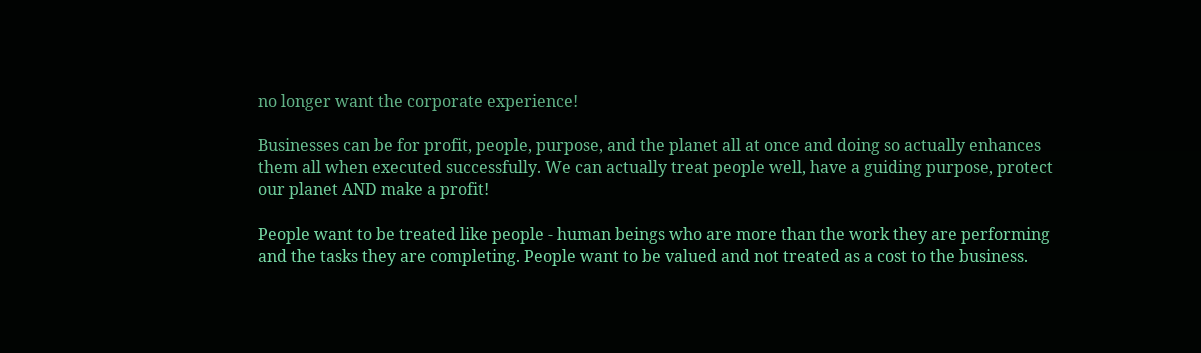no longer want the corporate experience!

Businesses can be for profit, people, purpose, and the planet all at once and doing so actually enhances them all when executed successfully. We can actually treat people well, have a guiding purpose, protect our planet AND make a profit!

People want to be treated like people - human beings who are more than the work they are performing and the tasks they are completing. People want to be valued and not treated as a cost to the business.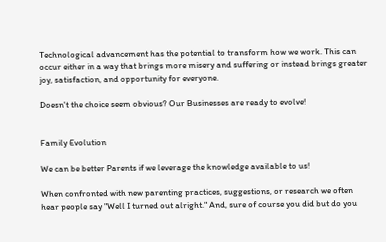Technological advancement has the potential to transform how we work. This can occur either in a way that brings more misery and suffering or instead brings greater joy, satisfaction, and opportunity for everyone.

Doesn't the choice seem obvious? Our Businesses are ready to evolve!


Family Evolution

We can be better Parents if we leverage the knowledge available to us!

When confronted with new parenting practices, suggestions, or research we often hear people say "Well I turned out alright." And, sure of course you did but do you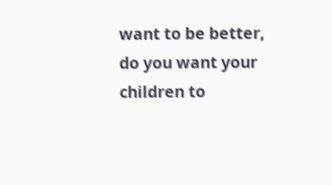want to be better, do you want your children to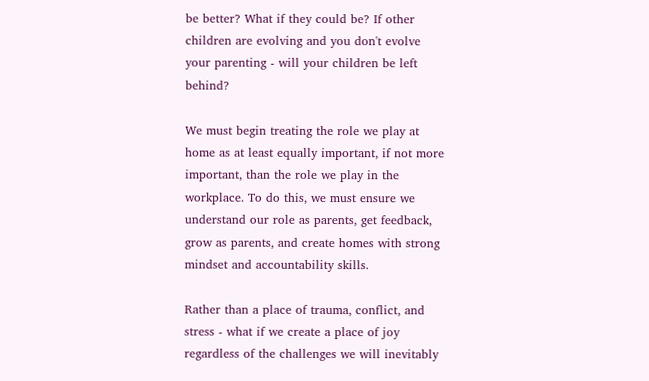be better? What if they could be? If other children are evolving and you don't evolve your parenting - will your children be left behind?

We must begin treating the role we play at home as at least equally important, if not more important, than the role we play in the workplace. To do this, we must ensure we understand our role as parents, get feedback, grow as parents, and create homes with strong mindset and accountability skills.

Rather than a place of trauma, conflict, and stress - what if we create a place of joy regardless of the challenges we will inevitably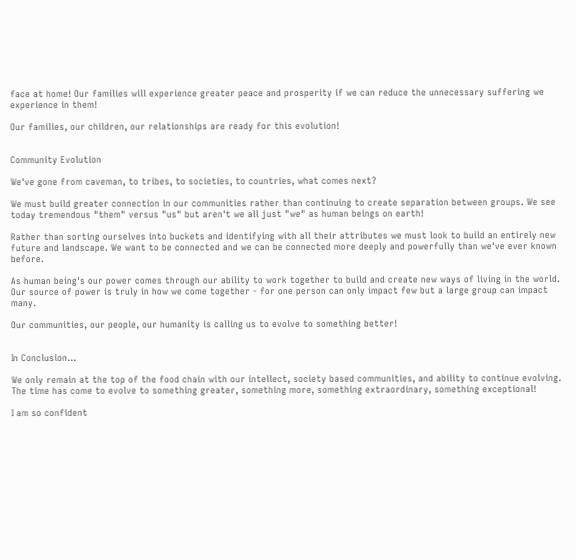face at home! Our families will experience greater peace and prosperity if we can reduce the unnecessary suffering we experience in them!

Our families, our children, our relationships are ready for this evolution!


Community Evolution

We've gone from caveman, to tribes, to societies, to countries, what comes next?

We must build greater connection in our communities rather than continuing to create separation between groups. We see today tremendous "them" versus "us" but aren't we all just "we" as human beings on earth!

Rather than sorting ourselves into buckets and identifying with all their attributes we must look to build an entirely new future and landscape. We want to be connected and we can be connected more deeply and powerfully than we've ever known before.

As human being's our power comes through our ability to work together to build and create new ways of living in the world. Our source of power is truly in how we come together - for one person can only impact few but a large group can impact many.

Our communities, our people, our humanity is calling us to evolve to something better!


In Conclusion...

We only remain at the top of the food chain with our intellect, society based communities, and ability to continue evolving. The time has come to evolve to something greater, something more, something extraordinary, something exceptional!

I am so confident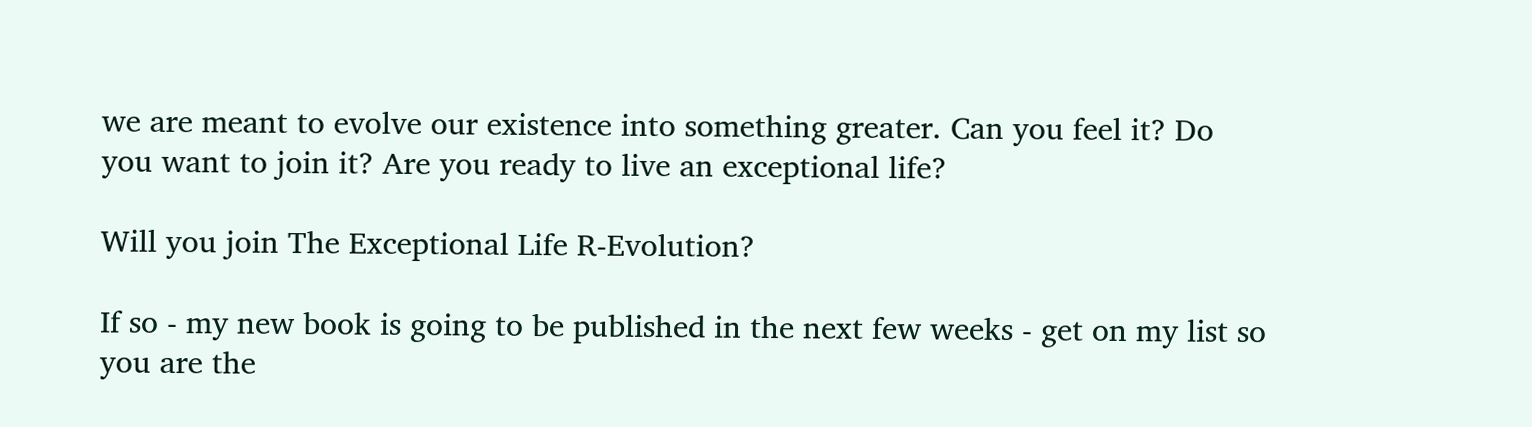we are meant to evolve our existence into something greater. Can you feel it? Do you want to join it? Are you ready to live an exceptional life?

Will you join The Exceptional Life R-Evolution?

If so - my new book is going to be published in the next few weeks - get on my list so you are the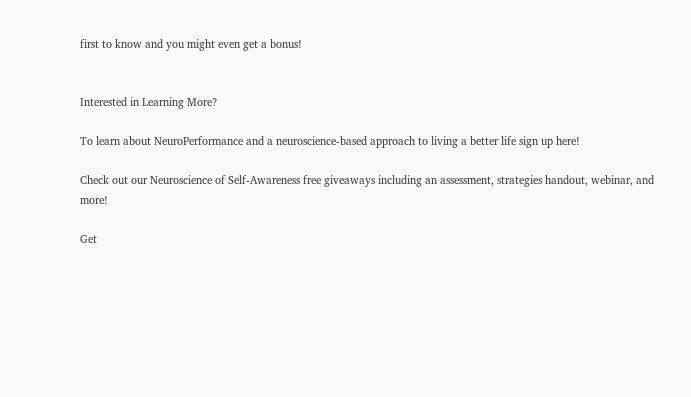first to know and you might even get a bonus!


Interested in Learning More?

To learn about NeuroPerformance and a neuroscience-based approach to living a better life sign up here!

Check out our Neuroscience of Self-Awareness free giveaways including an assessment, strategies handout, webinar, and more!

Get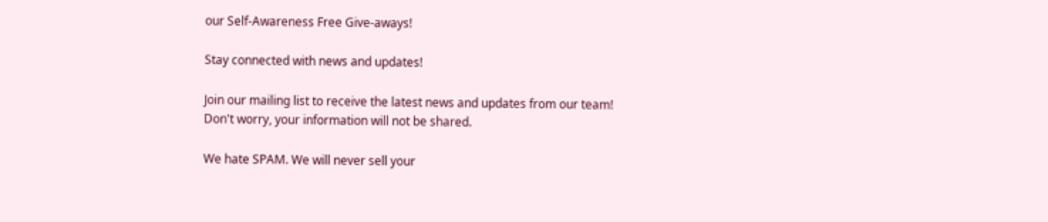our Self-Awareness Free Give-aways!

Stay connected with news and updates!

Join our mailing list to receive the latest news and updates from our team!
Don't worry, your information will not be shared.

We hate SPAM. We will never sell your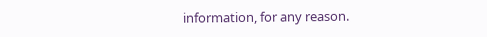information, for any reason.